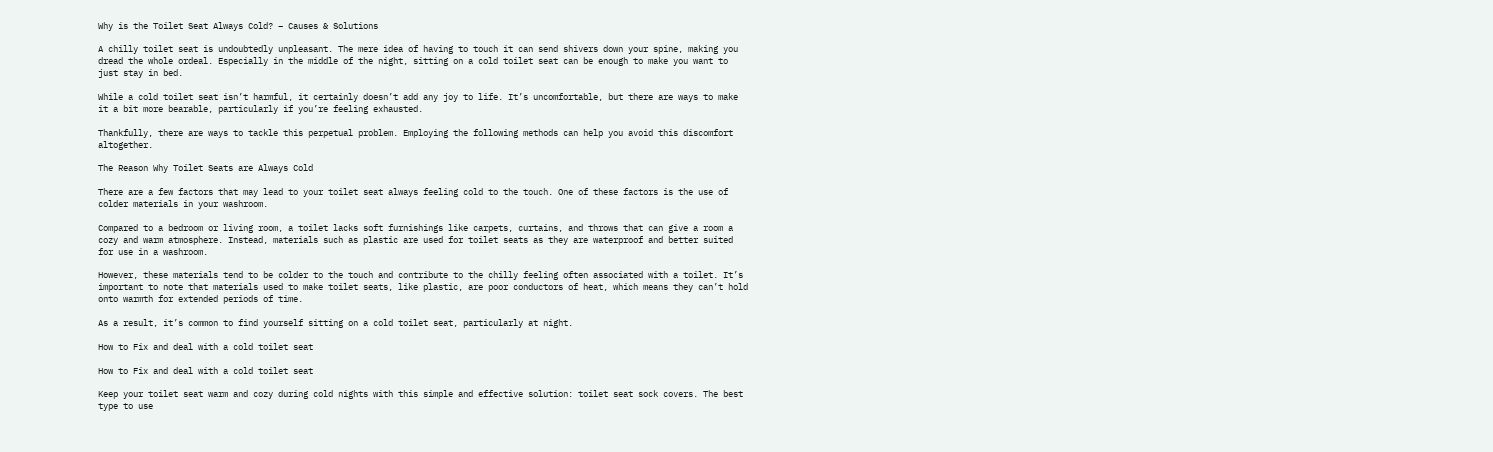Why is the Toilet Seat Always Cold? – Causes & Solutions

A chilly toilet seat is undoubtedly unpleasant. The mere idea of having to touch it can send shivers down your spine, making you dread the whole ordeal. Especially in the middle of the night, sitting on a cold toilet seat can be enough to make you want to just stay in bed.

While a cold toilet seat isn’t harmful, it certainly doesn’t add any joy to life. It’s uncomfortable, but there are ways to make it a bit more bearable, particularly if you’re feeling exhausted.

Thankfully, there are ways to tackle this perpetual problem. Employing the following methods can help you avoid this discomfort altogether.

The Reason Why Toilet Seats are Always Cold

There are a few factors that may lead to your toilet seat always feeling cold to the touch. One of these factors is the use of colder materials in your washroom.

Compared to a bedroom or living room, a toilet lacks soft furnishings like carpets, curtains, and throws that can give a room a cozy and warm atmosphere. Instead, materials such as plastic are used for toilet seats as they are waterproof and better suited for use in a washroom.

However, these materials tend to be colder to the touch and contribute to the chilly feeling often associated with a toilet. It’s important to note that materials used to make toilet seats, like plastic, are poor conductors of heat, which means they can’t hold onto warmth for extended periods of time.

As a result, it’s common to find yourself sitting on a cold toilet seat, particularly at night.

How to Fix and deal with a cold toilet seat

How to Fix and deal with a cold toilet seat

Keep your toilet seat warm and cozy during cold nights with this simple and effective solution: toilet seat sock covers. The best type to use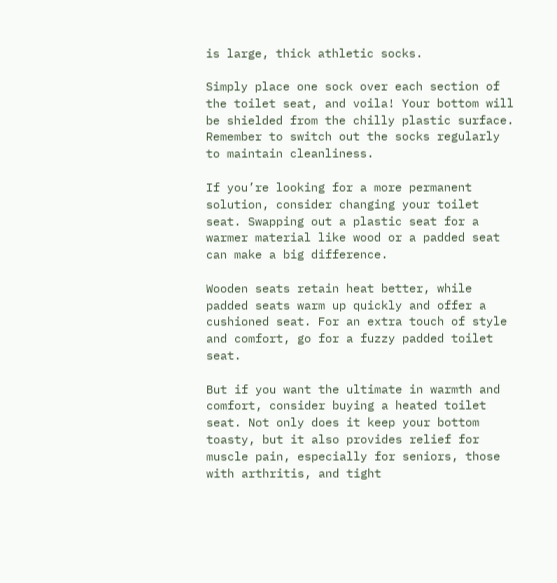is large, thick athletic socks.

Simply place one sock over each section of the toilet seat, and voila! Your bottom will be shielded from the chilly plastic surface. Remember to switch out the socks regularly to maintain cleanliness.

If you’re looking for a more permanent solution, consider changing your toilet seat. Swapping out a plastic seat for a warmer material like wood or a padded seat can make a big difference.

Wooden seats retain heat better, while padded seats warm up quickly and offer a cushioned seat. For an extra touch of style and comfort, go for a fuzzy padded toilet seat.

But if you want the ultimate in warmth and comfort, consider buying a heated toilet seat. Not only does it keep your bottom toasty, but it also provides relief for muscle pain, especially for seniors, those with arthritis, and tight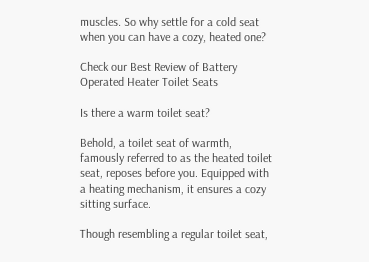muscles. So why settle for a cold seat when you can have a cozy, heated one?

Check our Best Review of Battery Operated Heater Toilet Seats

Is there a warm toilet seat?

Behold, a toilet seat of warmth, famously referred to as the heated toilet seat, reposes before you. Equipped with a heating mechanism, it ensures a cozy sitting surface.

Though resembling a regular toilet seat,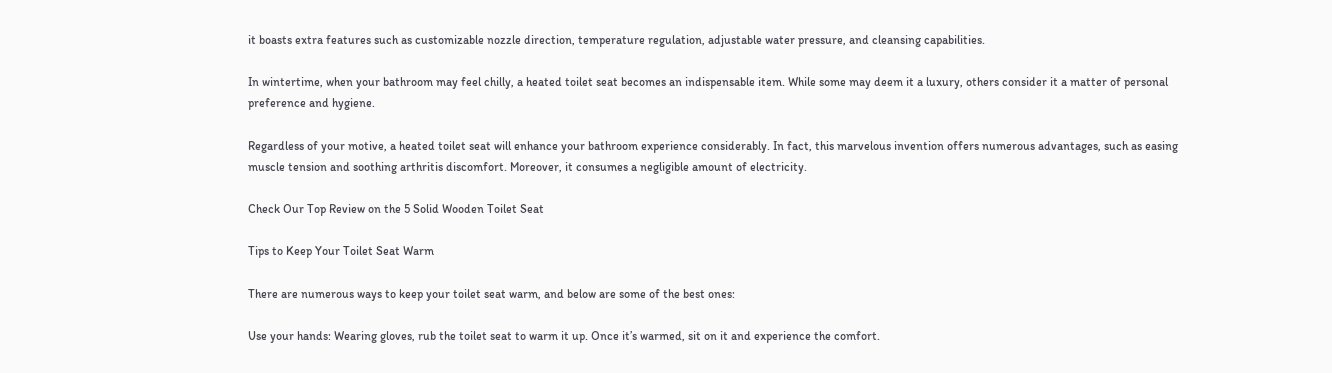it boasts extra features such as customizable nozzle direction, temperature regulation, adjustable water pressure, and cleansing capabilities.

In wintertime, when your bathroom may feel chilly, a heated toilet seat becomes an indispensable item. While some may deem it a luxury, others consider it a matter of personal preference and hygiene.

Regardless of your motive, a heated toilet seat will enhance your bathroom experience considerably. In fact, this marvelous invention offers numerous advantages, such as easing muscle tension and soothing arthritis discomfort. Moreover, it consumes a negligible amount of electricity.

Check Our Top Review on the 5 Solid Wooden Toilet Seat

Tips to Keep Your Toilet Seat Warm

There are numerous ways to keep your toilet seat warm, and below are some of the best ones:

Use your hands: Wearing gloves, rub the toilet seat to warm it up. Once it’s warmed, sit on it and experience the comfort.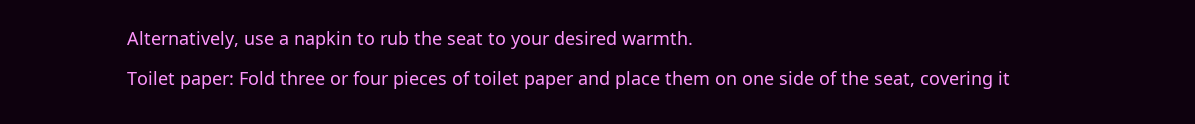Alternatively, use a napkin to rub the seat to your desired warmth.

Toilet paper: Fold three or four pieces of toilet paper and place them on one side of the seat, covering it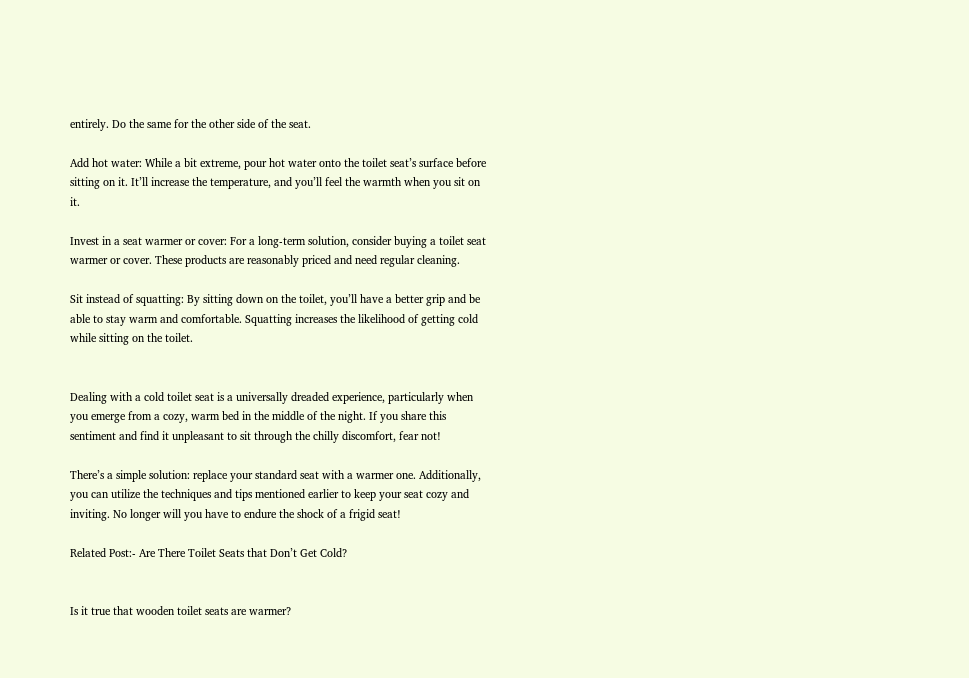entirely. Do the same for the other side of the seat.

Add hot water: While a bit extreme, pour hot water onto the toilet seat’s surface before sitting on it. It’ll increase the temperature, and you’ll feel the warmth when you sit on it.

Invest in a seat warmer or cover: For a long-term solution, consider buying a toilet seat warmer or cover. These products are reasonably priced and need regular cleaning.

Sit instead of squatting: By sitting down on the toilet, you’ll have a better grip and be able to stay warm and comfortable. Squatting increases the likelihood of getting cold while sitting on the toilet.


Dealing with a cold toilet seat is a universally dreaded experience, particularly when you emerge from a cozy, warm bed in the middle of the night. If you share this sentiment and find it unpleasant to sit through the chilly discomfort, fear not!

There’s a simple solution: replace your standard seat with a warmer one. Additionally, you can utilize the techniques and tips mentioned earlier to keep your seat cozy and inviting. No longer will you have to endure the shock of a frigid seat!

Related Post:- Are There Toilet Seats that Don’t Get Cold?


Is it true that wooden toilet seats are warmer?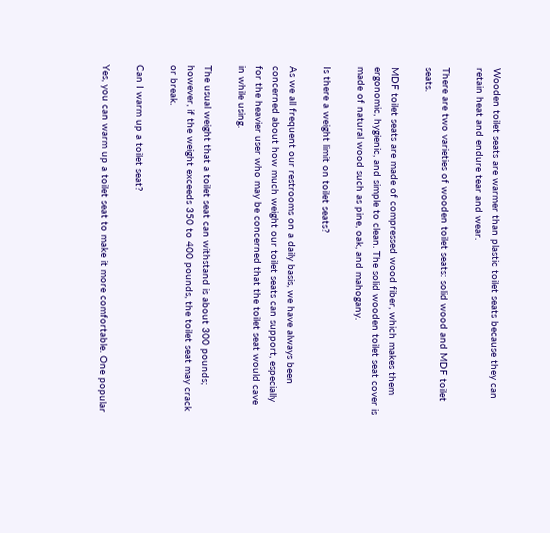Wooden toilet seats are warmer than plastic toilet seats because they can retain heat and endure tear and wear.

There are two varieties of wooden toilet seats: solid wood and MDF toilet seats.

MDF toilet seats are made of compressed wood fiber, which makes them ergonomic, hygienic, and simple to clean. The solid wooden toilet seat cover is made of natural wood such as pine, oak, and mahogany.

Is there a weight limit on toilet seats?

As we all frequent our restrooms on a daily basis, we have always been concerned about how much weight our toilet seats can support, especially for the heavier user who may be concerned that the toilet seat would cave in while using.

The usual weight that a toilet seat can withstand is about 300 pounds; however, if the weight exceeds 350 to 400 pounds, the toilet seat may crack or break.

Can I warm up a toilet seat?

Yes, you can warm up a toilet seat to make it more comfortable. One popular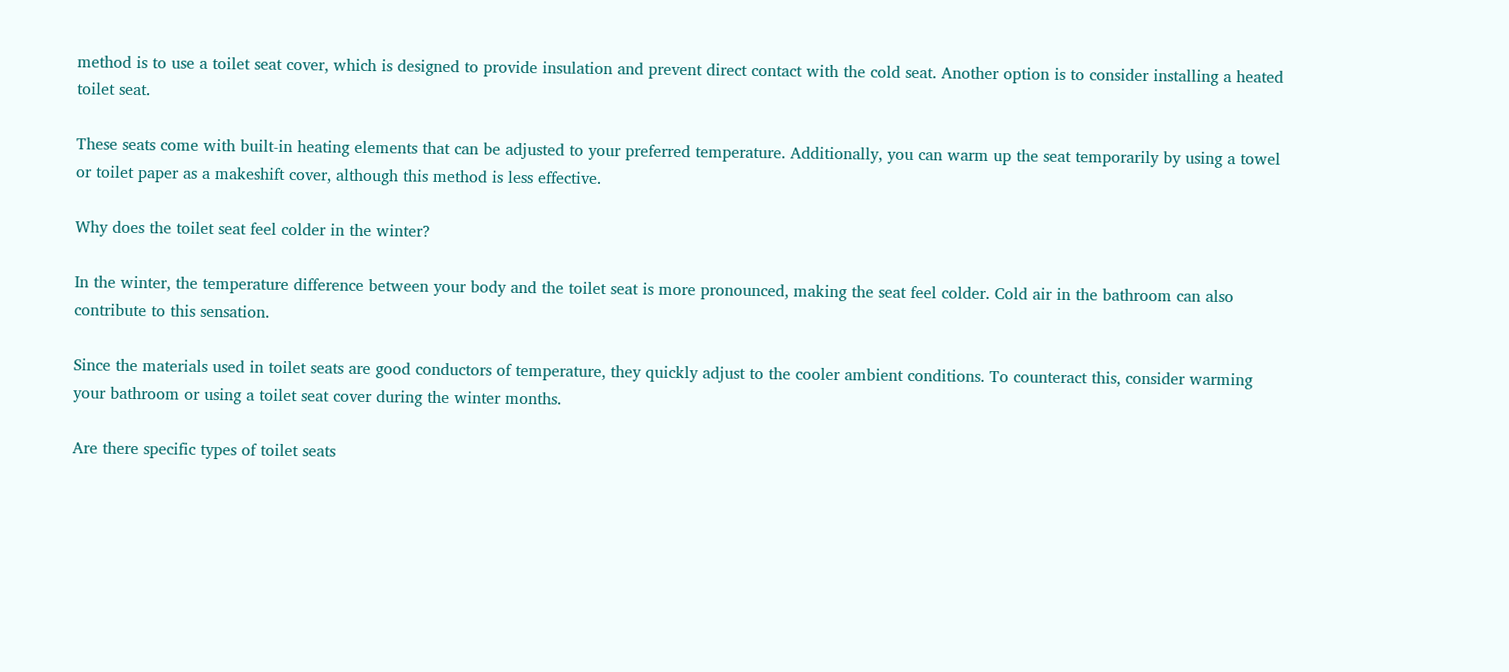method is to use a toilet seat cover, which is designed to provide insulation and prevent direct contact with the cold seat. Another option is to consider installing a heated toilet seat.

These seats come with built-in heating elements that can be adjusted to your preferred temperature. Additionally, you can warm up the seat temporarily by using a towel or toilet paper as a makeshift cover, although this method is less effective.

Why does the toilet seat feel colder in the winter?

In the winter, the temperature difference between your body and the toilet seat is more pronounced, making the seat feel colder. Cold air in the bathroom can also contribute to this sensation.

Since the materials used in toilet seats are good conductors of temperature, they quickly adjust to the cooler ambient conditions. To counteract this, consider warming your bathroom or using a toilet seat cover during the winter months.

Are there specific types of toilet seats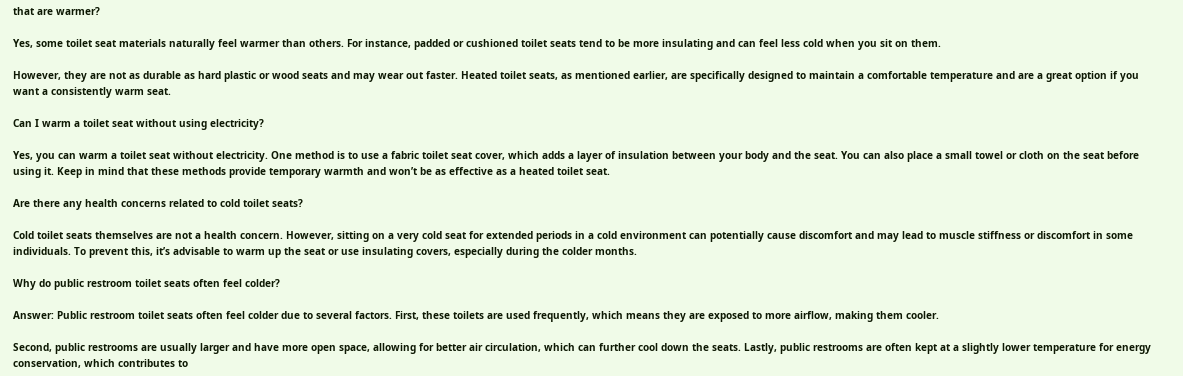that are warmer?

Yes, some toilet seat materials naturally feel warmer than others. For instance, padded or cushioned toilet seats tend to be more insulating and can feel less cold when you sit on them.

However, they are not as durable as hard plastic or wood seats and may wear out faster. Heated toilet seats, as mentioned earlier, are specifically designed to maintain a comfortable temperature and are a great option if you want a consistently warm seat.

Can I warm a toilet seat without using electricity?

Yes, you can warm a toilet seat without electricity. One method is to use a fabric toilet seat cover, which adds a layer of insulation between your body and the seat. You can also place a small towel or cloth on the seat before using it. Keep in mind that these methods provide temporary warmth and won’t be as effective as a heated toilet seat.

Are there any health concerns related to cold toilet seats?

Cold toilet seats themselves are not a health concern. However, sitting on a very cold seat for extended periods in a cold environment can potentially cause discomfort and may lead to muscle stiffness or discomfort in some individuals. To prevent this, it’s advisable to warm up the seat or use insulating covers, especially during the colder months.

Why do public restroom toilet seats often feel colder?

Answer: Public restroom toilet seats often feel colder due to several factors. First, these toilets are used frequently, which means they are exposed to more airflow, making them cooler.

Second, public restrooms are usually larger and have more open space, allowing for better air circulation, which can further cool down the seats. Lastly, public restrooms are often kept at a slightly lower temperature for energy conservation, which contributes to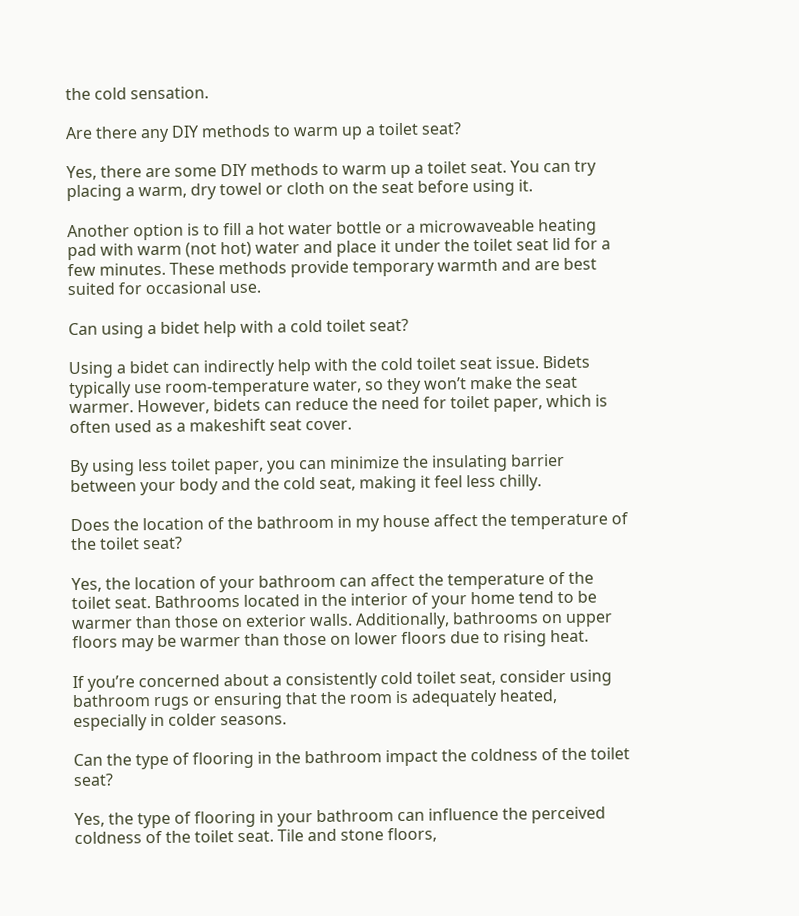the cold sensation.

Are there any DIY methods to warm up a toilet seat?

Yes, there are some DIY methods to warm up a toilet seat. You can try placing a warm, dry towel or cloth on the seat before using it.

Another option is to fill a hot water bottle or a microwaveable heating pad with warm (not hot) water and place it under the toilet seat lid for a few minutes. These methods provide temporary warmth and are best suited for occasional use.

Can using a bidet help with a cold toilet seat?

Using a bidet can indirectly help with the cold toilet seat issue. Bidets typically use room-temperature water, so they won’t make the seat warmer. However, bidets can reduce the need for toilet paper, which is often used as a makeshift seat cover.

By using less toilet paper, you can minimize the insulating barrier between your body and the cold seat, making it feel less chilly.

Does the location of the bathroom in my house affect the temperature of the toilet seat?

Yes, the location of your bathroom can affect the temperature of the toilet seat. Bathrooms located in the interior of your home tend to be warmer than those on exterior walls. Additionally, bathrooms on upper floors may be warmer than those on lower floors due to rising heat.

If you’re concerned about a consistently cold toilet seat, consider using bathroom rugs or ensuring that the room is adequately heated, especially in colder seasons.

Can the type of flooring in the bathroom impact the coldness of the toilet seat?

Yes, the type of flooring in your bathroom can influence the perceived coldness of the toilet seat. Tile and stone floors,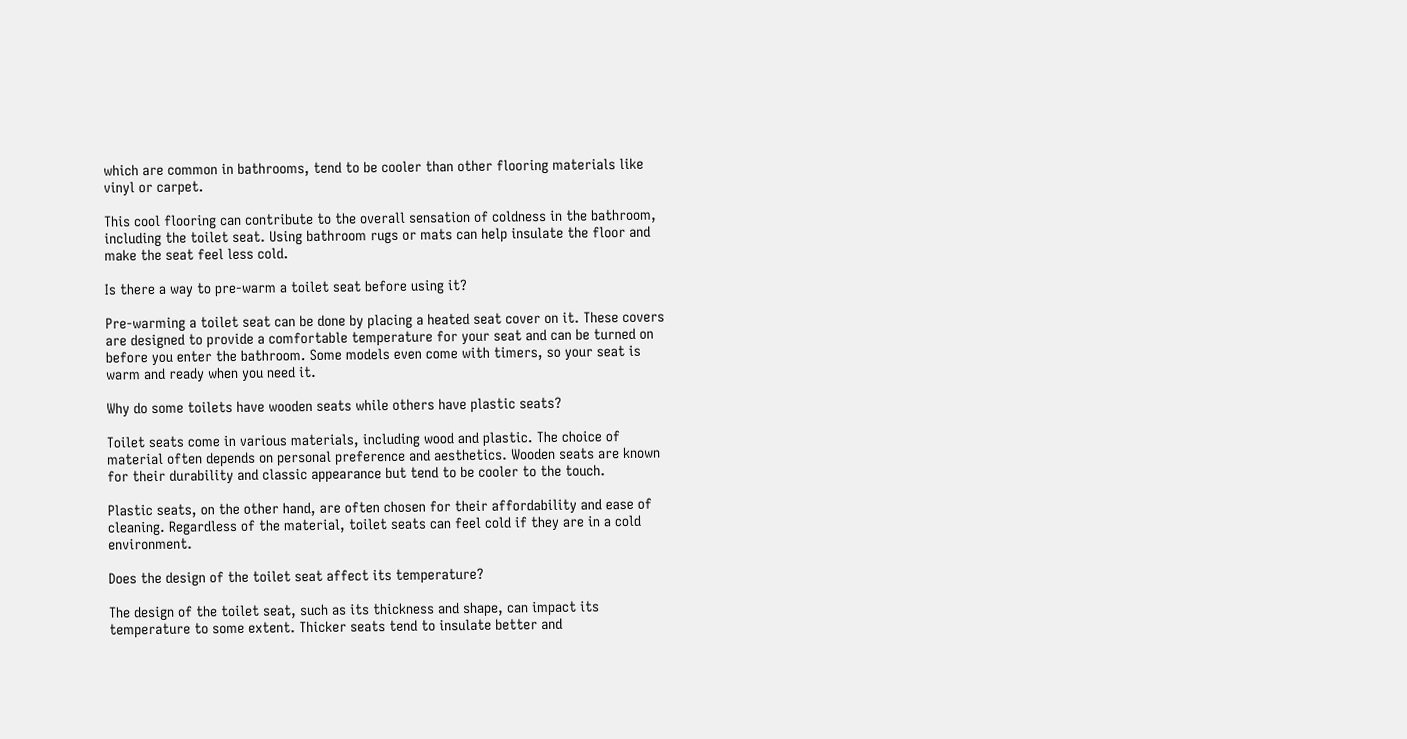which are common in bathrooms, tend to be cooler than other flooring materials like vinyl or carpet.

This cool flooring can contribute to the overall sensation of coldness in the bathroom, including the toilet seat. Using bathroom rugs or mats can help insulate the floor and make the seat feel less cold.

Is there a way to pre-warm a toilet seat before using it?

Pre-warming a toilet seat can be done by placing a heated seat cover on it. These covers are designed to provide a comfortable temperature for your seat and can be turned on before you enter the bathroom. Some models even come with timers, so your seat is warm and ready when you need it.

Why do some toilets have wooden seats while others have plastic seats?

Toilet seats come in various materials, including wood and plastic. The choice of material often depends on personal preference and aesthetics. Wooden seats are known for their durability and classic appearance but tend to be cooler to the touch.

Plastic seats, on the other hand, are often chosen for their affordability and ease of cleaning. Regardless of the material, toilet seats can feel cold if they are in a cold environment.

Does the design of the toilet seat affect its temperature?

The design of the toilet seat, such as its thickness and shape, can impact its temperature to some extent. Thicker seats tend to insulate better and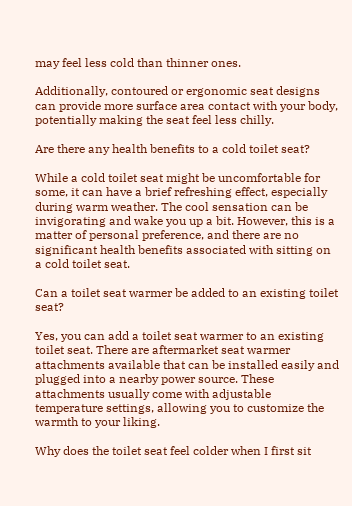may feel less cold than thinner ones.

Additionally, contoured or ergonomic seat designs can provide more surface area contact with your body, potentially making the seat feel less chilly.

Are there any health benefits to a cold toilet seat?

While a cold toilet seat might be uncomfortable for some, it can have a brief refreshing effect, especially during warm weather. The cool sensation can be invigorating and wake you up a bit. However, this is a matter of personal preference, and there are no significant health benefits associated with sitting on a cold toilet seat.

Can a toilet seat warmer be added to an existing toilet seat?

Yes, you can add a toilet seat warmer to an existing toilet seat. There are aftermarket seat warmer attachments available that can be installed easily and plugged into a nearby power source. These attachments usually come with adjustable temperature settings, allowing you to customize the warmth to your liking.

Why does the toilet seat feel colder when I first sit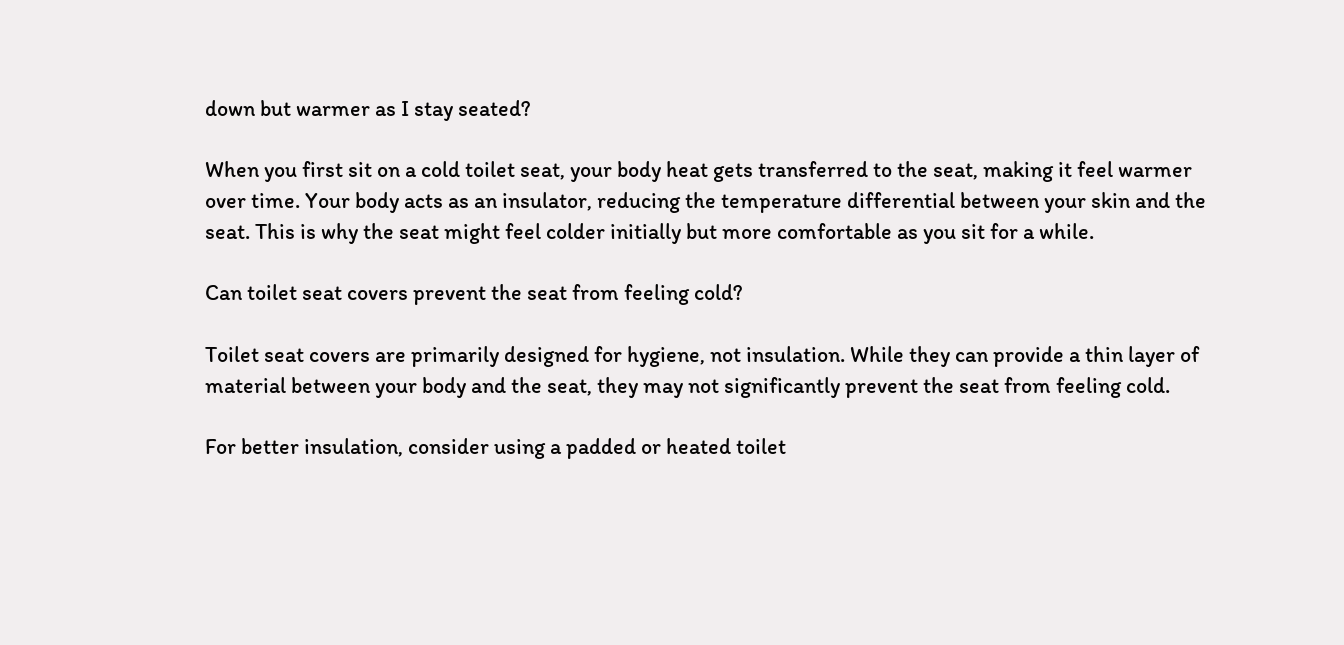down but warmer as I stay seated?

When you first sit on a cold toilet seat, your body heat gets transferred to the seat, making it feel warmer over time. Your body acts as an insulator, reducing the temperature differential between your skin and the seat. This is why the seat might feel colder initially but more comfortable as you sit for a while.

Can toilet seat covers prevent the seat from feeling cold?

Toilet seat covers are primarily designed for hygiene, not insulation. While they can provide a thin layer of material between your body and the seat, they may not significantly prevent the seat from feeling cold.

For better insulation, consider using a padded or heated toilet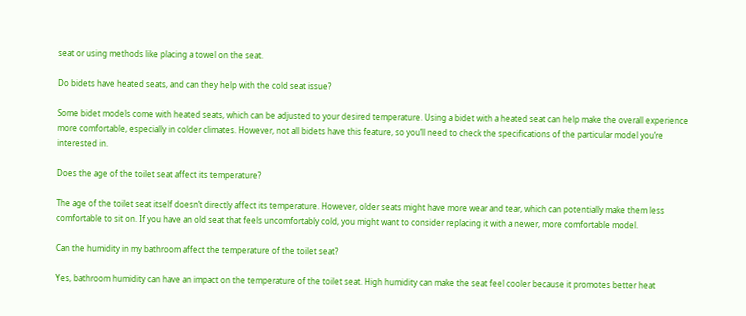seat or using methods like placing a towel on the seat.

Do bidets have heated seats, and can they help with the cold seat issue?

Some bidet models come with heated seats, which can be adjusted to your desired temperature. Using a bidet with a heated seat can help make the overall experience more comfortable, especially in colder climates. However, not all bidets have this feature, so you’ll need to check the specifications of the particular model you’re interested in.

Does the age of the toilet seat affect its temperature?

The age of the toilet seat itself doesn’t directly affect its temperature. However, older seats might have more wear and tear, which can potentially make them less comfortable to sit on. If you have an old seat that feels uncomfortably cold, you might want to consider replacing it with a newer, more comfortable model.

Can the humidity in my bathroom affect the temperature of the toilet seat?

Yes, bathroom humidity can have an impact on the temperature of the toilet seat. High humidity can make the seat feel cooler because it promotes better heat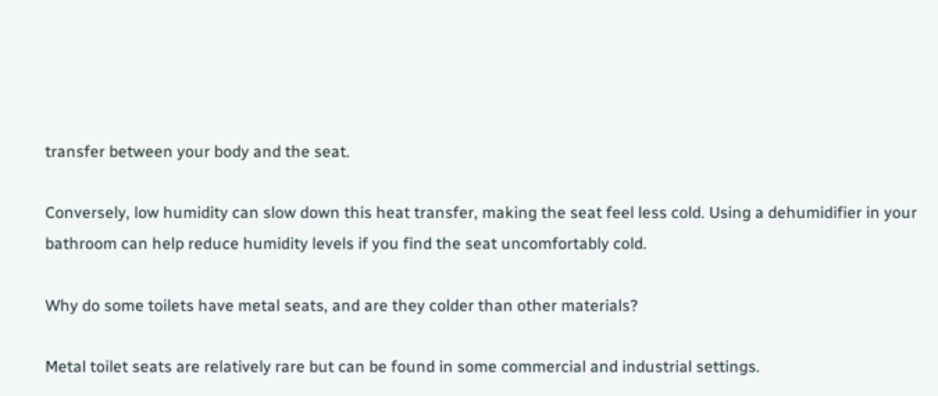transfer between your body and the seat.

Conversely, low humidity can slow down this heat transfer, making the seat feel less cold. Using a dehumidifier in your bathroom can help reduce humidity levels if you find the seat uncomfortably cold.

Why do some toilets have metal seats, and are they colder than other materials?

Metal toilet seats are relatively rare but can be found in some commercial and industrial settings.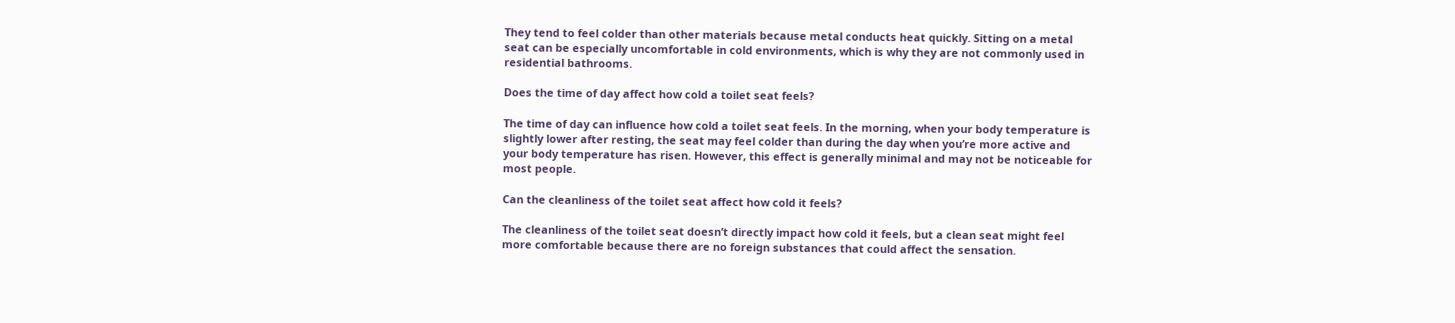They tend to feel colder than other materials because metal conducts heat quickly. Sitting on a metal seat can be especially uncomfortable in cold environments, which is why they are not commonly used in residential bathrooms.

Does the time of day affect how cold a toilet seat feels?

The time of day can influence how cold a toilet seat feels. In the morning, when your body temperature is slightly lower after resting, the seat may feel colder than during the day when you’re more active and your body temperature has risen. However, this effect is generally minimal and may not be noticeable for most people.

Can the cleanliness of the toilet seat affect how cold it feels?

The cleanliness of the toilet seat doesn’t directly impact how cold it feels, but a clean seat might feel more comfortable because there are no foreign substances that could affect the sensation.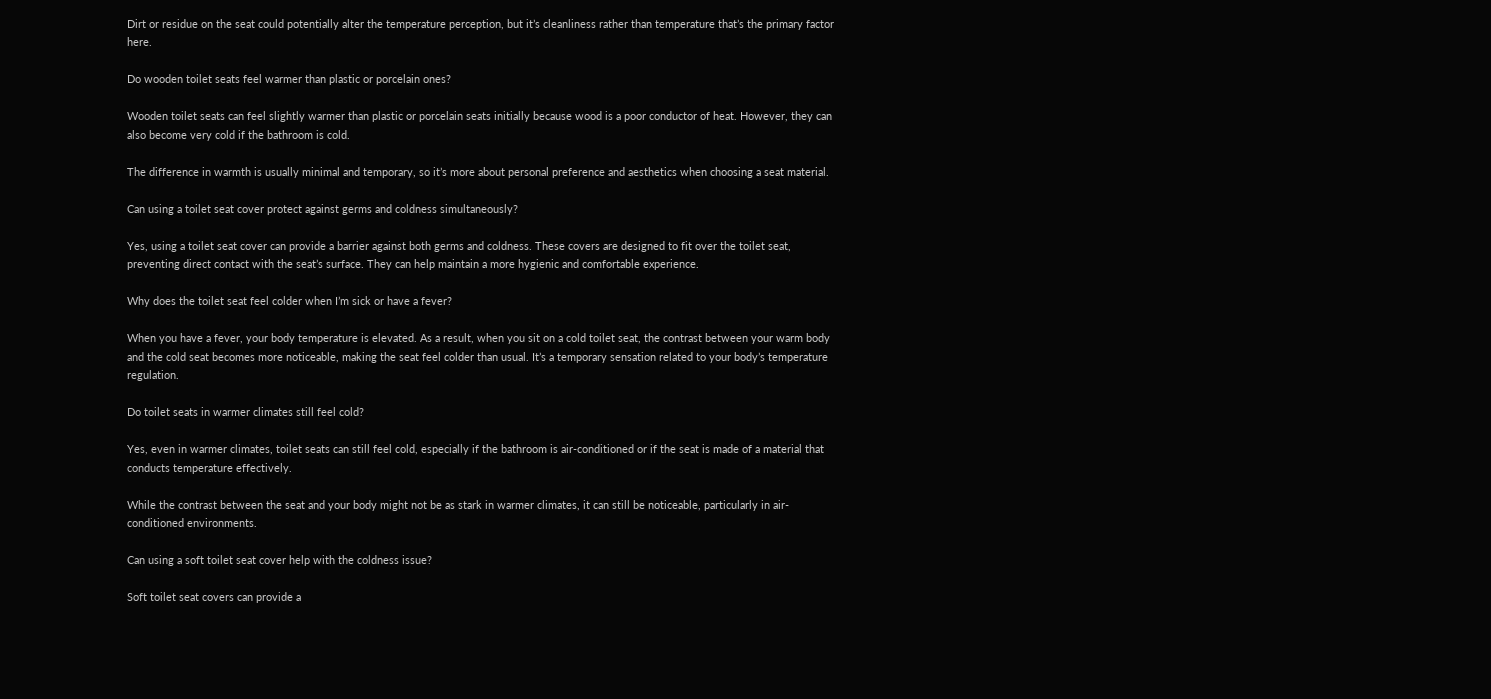Dirt or residue on the seat could potentially alter the temperature perception, but it’s cleanliness rather than temperature that’s the primary factor here.

Do wooden toilet seats feel warmer than plastic or porcelain ones?

Wooden toilet seats can feel slightly warmer than plastic or porcelain seats initially because wood is a poor conductor of heat. However, they can also become very cold if the bathroom is cold.

The difference in warmth is usually minimal and temporary, so it’s more about personal preference and aesthetics when choosing a seat material.

Can using a toilet seat cover protect against germs and coldness simultaneously?

Yes, using a toilet seat cover can provide a barrier against both germs and coldness. These covers are designed to fit over the toilet seat, preventing direct contact with the seat’s surface. They can help maintain a more hygienic and comfortable experience.

Why does the toilet seat feel colder when I’m sick or have a fever?

When you have a fever, your body temperature is elevated. As a result, when you sit on a cold toilet seat, the contrast between your warm body and the cold seat becomes more noticeable, making the seat feel colder than usual. It’s a temporary sensation related to your body’s temperature regulation.

Do toilet seats in warmer climates still feel cold?

Yes, even in warmer climates, toilet seats can still feel cold, especially if the bathroom is air-conditioned or if the seat is made of a material that conducts temperature effectively.

While the contrast between the seat and your body might not be as stark in warmer climates, it can still be noticeable, particularly in air-conditioned environments.

Can using a soft toilet seat cover help with the coldness issue?

Soft toilet seat covers can provide a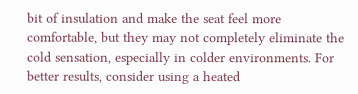bit of insulation and make the seat feel more comfortable, but they may not completely eliminate the cold sensation, especially in colder environments. For better results, consider using a heated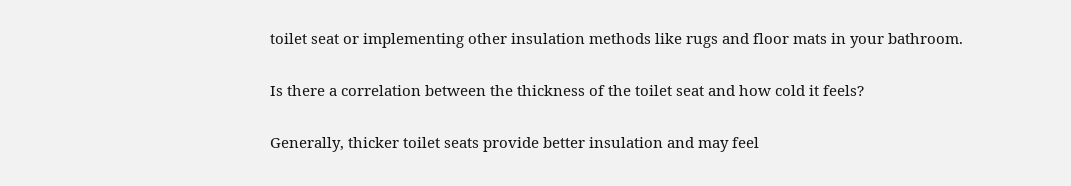toilet seat or implementing other insulation methods like rugs and floor mats in your bathroom.

Is there a correlation between the thickness of the toilet seat and how cold it feels?

Generally, thicker toilet seats provide better insulation and may feel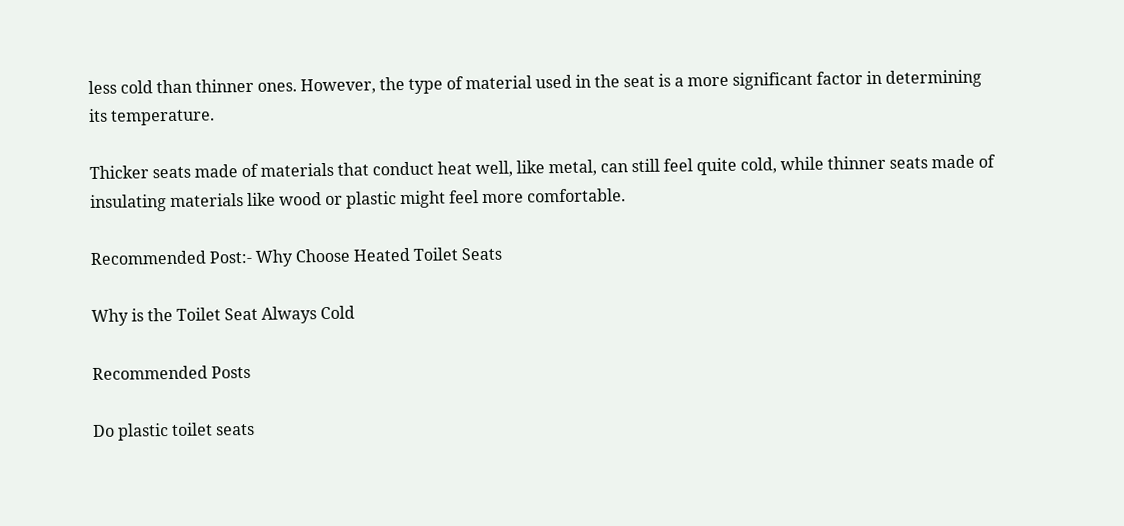less cold than thinner ones. However, the type of material used in the seat is a more significant factor in determining its temperature.

Thicker seats made of materials that conduct heat well, like metal, can still feel quite cold, while thinner seats made of insulating materials like wood or plastic might feel more comfortable.

Recommended Post:- Why Choose Heated Toilet Seats

Why is the Toilet Seat Always Cold

Recommended Posts

Do plastic toilet seats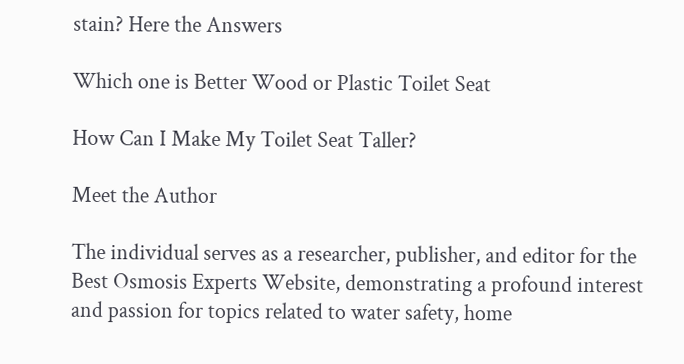stain? Here the Answers

Which one is Better Wood or Plastic Toilet Seat

How Can I Make My Toilet Seat Taller?

Meet the Author

The individual serves as a researcher, publisher, and editor for the Best Osmosis Experts Website, demonstrating a profound interest and passion for topics related to water safety, home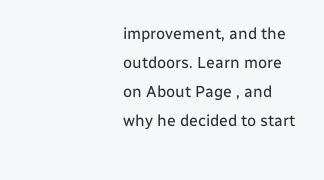improvement, and the outdoors. Learn more on About Page , and why he decided to start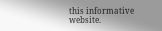this informative website.